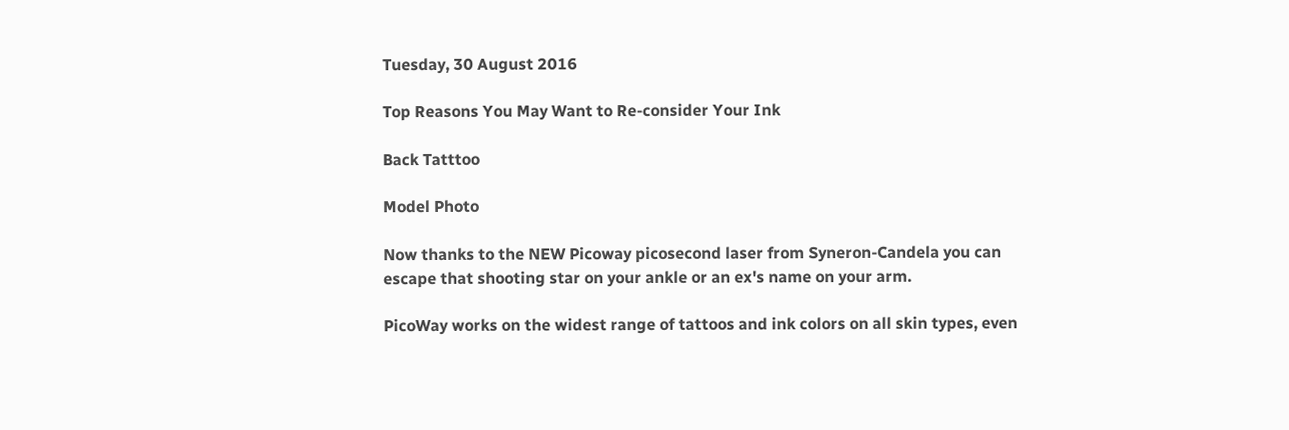Tuesday, 30 August 2016

Top Reasons You May Want to Re-consider Your Ink

Back Tatttoo

Model Photo

Now thanks to the NEW Picoway picosecond laser from Syneron-Candela you can escape that shooting star on your ankle or an ex's name on your arm.

PicoWay works on the widest range of tattoos and ink colors on all skin types, even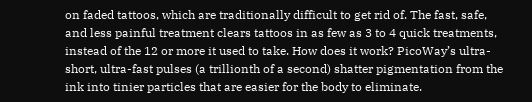on faded tattoos, which are traditionally difficult to get rid of. The fast, safe, and less painful treatment clears tattoos in as few as 3 to 4 quick treatments, instead of the 12 or more it used to take. How does it work? PicoWay’s ultra-short, ultra-fast pulses (a trillionth of a second) shatter pigmentation from the ink into tinier particles that are easier for the body to eliminate.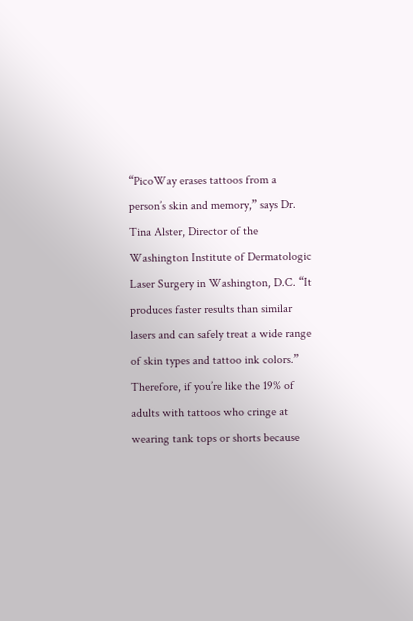“PicoWay erases tattoos from a person’s skin and memory,” says Dr. Tina Alster, Director of the Washington Institute of Dermatologic Laser Surgery in Washington, D.C. “It produces faster results than similar lasers and can safely treat a wide range of skin types and tattoo ink colors.” Therefore, if you’re like the 19% of adults with tattoos who cringe at wearing tank tops or shorts because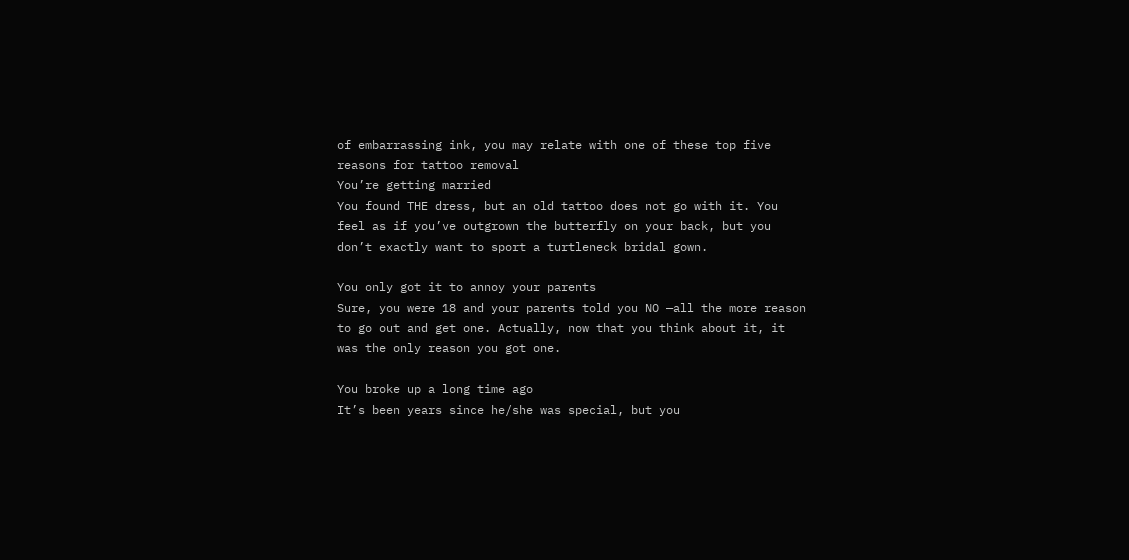of embarrassing ink, you may relate with one of these top five reasons for tattoo removal
You’re getting married
You found THE dress, but an old tattoo does not go with it. You feel as if you’ve outgrown the butterfly on your back, but you don’t exactly want to sport a turtleneck bridal gown.

You only got it to annoy your parents
Sure, you were 18 and your parents told you NO —all the more reason to go out and get one. Actually, now that you think about it, it was the only reason you got one.

You broke up a long time ago
It’s been years since he/she was special, but you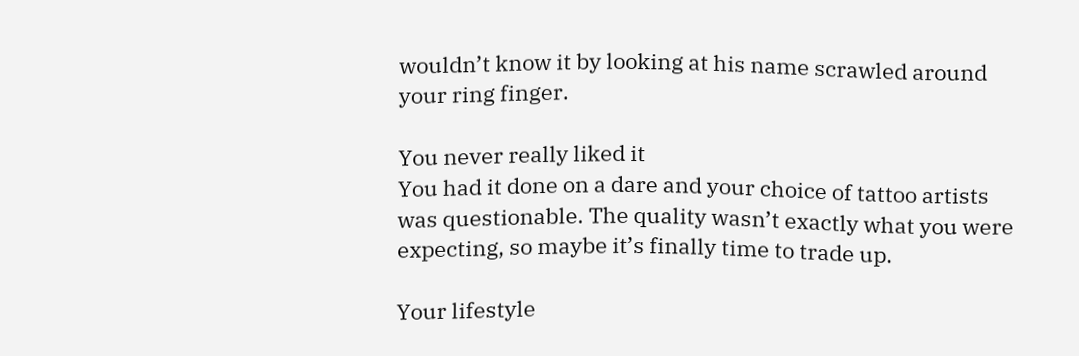wouldn’t know it by looking at his name scrawled around your ring finger.

You never really liked it
You had it done on a dare and your choice of tattoo artists was questionable. The quality wasn’t exactly what you were expecting, so maybe it’s finally time to trade up.

Your lifestyle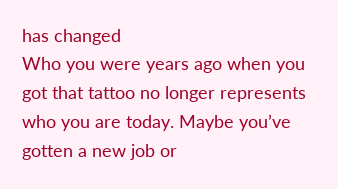has changed
Who you were years ago when you got that tattoo no longer represents who you are today. Maybe you’ve gotten a new job or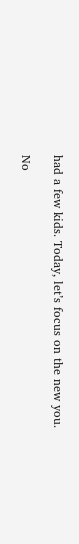had a few kids. Today, let’s focus on the new you.

No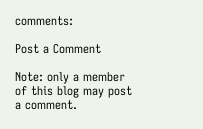comments:

Post a Comment

Note: only a member of this blog may post a comment.